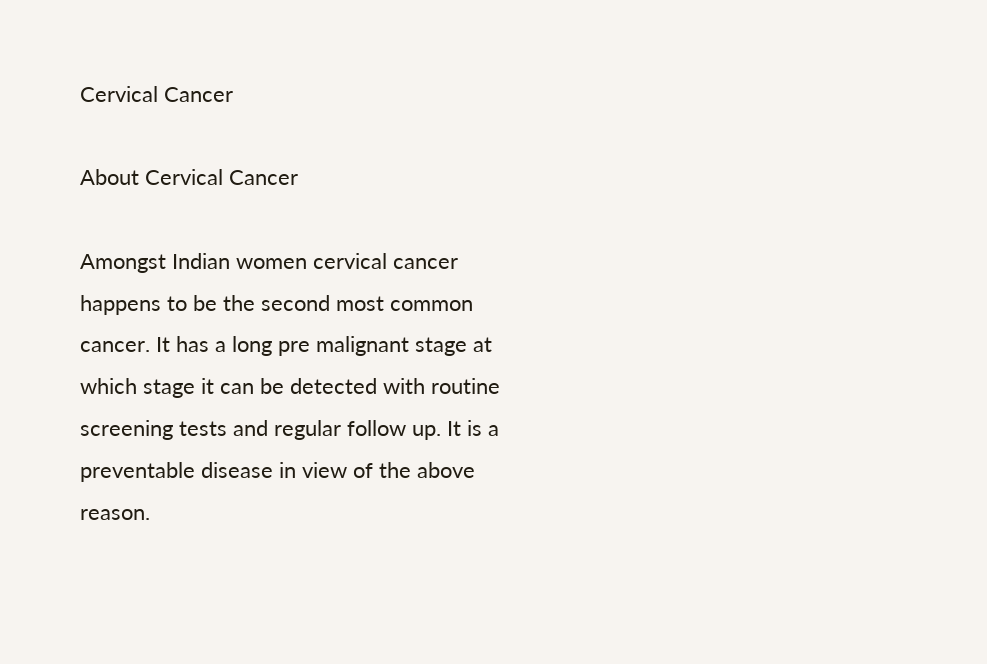Cervical Cancer

About Cervical Cancer

Amongst Indian women cervical cancer happens to be the second most common cancer. It has a long pre malignant stage at which stage it can be detected with routine screening tests and regular follow up. It is a preventable disease in view of the above reason.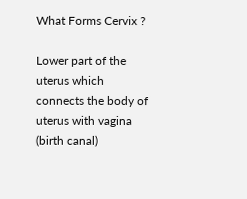What Forms Cervix ?

Lower part of the uterus which connects the body of uterus with vagina (birth canal)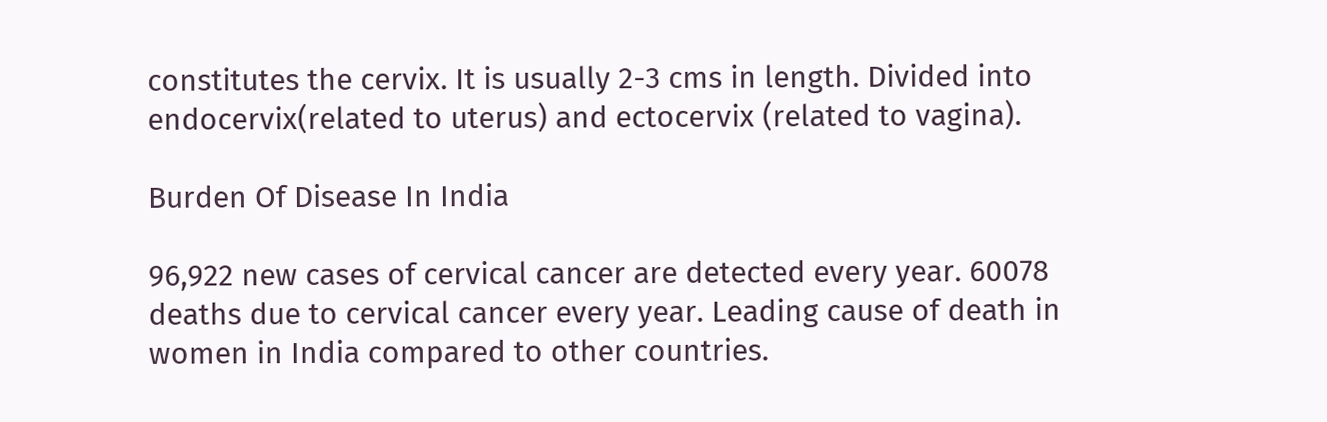constitutes the cervix. It is usually 2-3 cms in length. Divided into endocervix(related to uterus) and ectocervix (related to vagina).

Burden Of Disease In India

96,922 new cases of cervical cancer are detected every year. 60078 deaths due to cervical cancer every year. Leading cause of death in women in India compared to other countries.